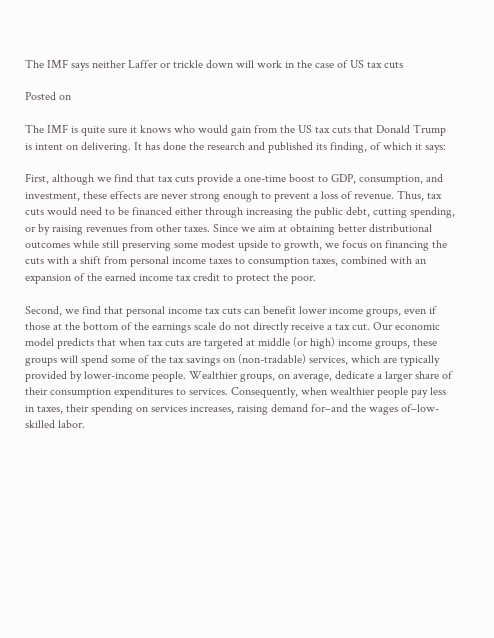The IMF says neither Laffer or trickle down will work in the case of US tax cuts

Posted on

The IMF is quite sure it knows who would gain from the US tax cuts that Donald Trump is intent on delivering. It has done the research and published its finding, of which it says:

First, although we find that tax cuts provide a one-time boost to GDP, consumption, and investment, these effects are never strong enough to prevent a loss of revenue. Thus, tax cuts would need to be financed either through increasing the public debt, cutting spending, or by raising revenues from other taxes. Since we aim at obtaining better distributional outcomes while still preserving some modest upside to growth, we focus on financing the cuts with a shift from personal income taxes to consumption taxes, combined with an expansion of the earned income tax credit to protect the poor.

Second, we find that personal income tax cuts can benefit lower income groups, even if those at the bottom of the earnings scale do not directly receive a tax cut. Our economic model predicts that when tax cuts are targeted at middle (or high) income groups, these groups will spend some of the tax savings on (non-tradable) services, which are typically provided by lower-income people. Wealthier groups, on average, dedicate a larger share of their consumption expenditures to services. Consequently, when wealthier people pay less in taxes, their spending on services increases, raising demand for–and the wages of–low-skilled labor.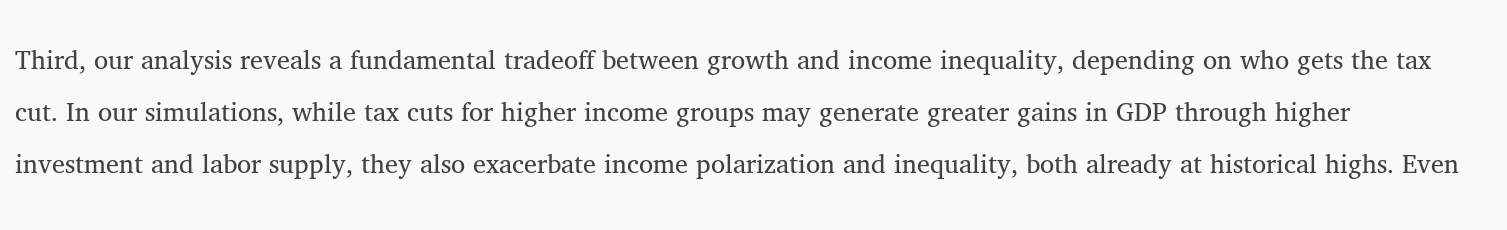Third, our analysis reveals a fundamental tradeoff between growth and income inequality, depending on who gets the tax cut. In our simulations, while tax cuts for higher income groups may generate greater gains in GDP through higher investment and labor supply, they also exacerbate income polarization and inequality, both already at historical highs. Even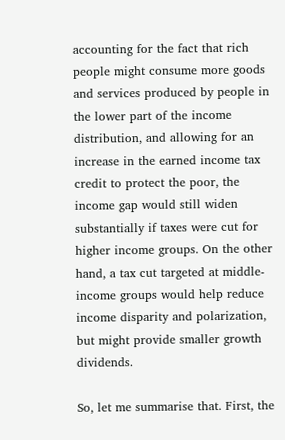accounting for the fact that rich people might consume more goods and services produced by people in the lower part of the income distribution, and allowing for an increase in the earned income tax credit to protect the poor, the income gap would still widen substantially if taxes were cut for higher income groups. On the other hand, a tax cut targeted at middle-income groups would help reduce income disparity and polarization, but might provide smaller growth dividends.

So, let me summarise that. First, the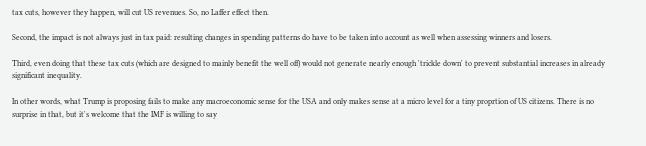tax cuts, however they happen, will cut US revenues. So, no Laffer effect then.

Second, the impact is not always just in tax paid: resulting changes in spending patterns do have to be taken into account as well when assessing winners and losers.

Third, even doing that these tax cuts (which are designed to mainly benefit the well off) would not generate nearly enough 'trickle down' to prevent substantial increases in already significant inequality.

In other words, what Trump is proposing fails to make any macroeconomic sense for the USA and only makes sense at a micro level for a tiny proprtion of US citizens. There is no surprise in that, but it's welcome that the IMF is willing to say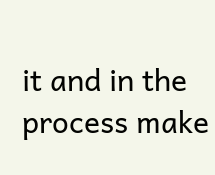it and in the process make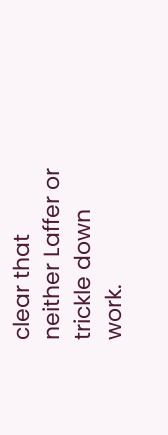clear that neither Laffer or trickle down work.